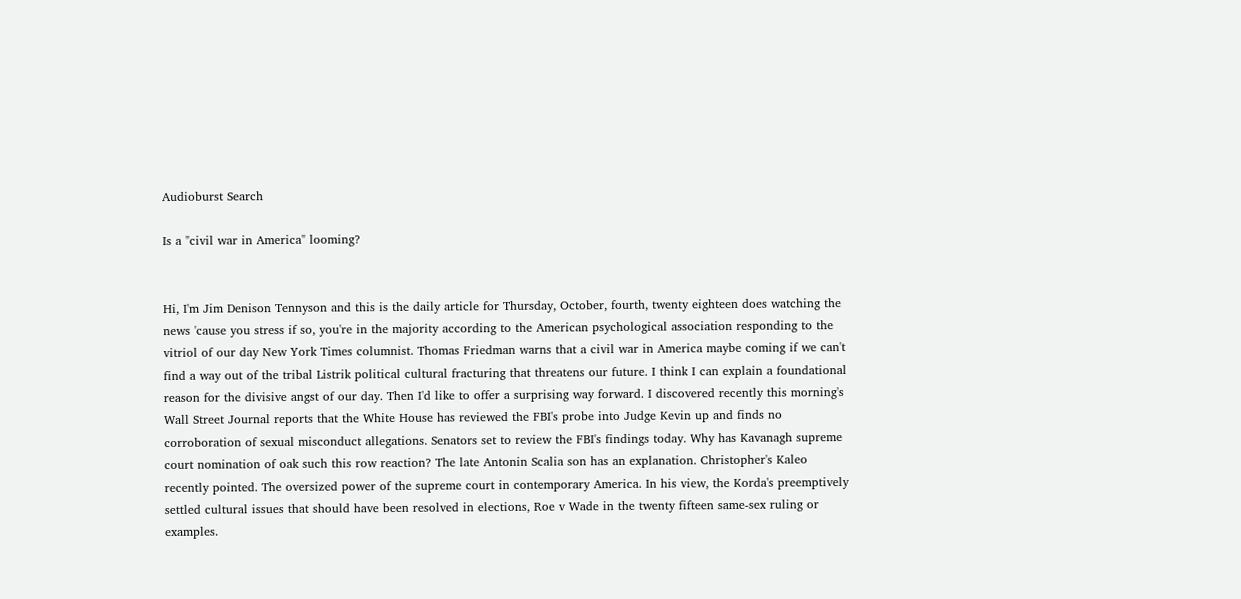Audioburst Search

Is a "civil war in America" looming?


Hi, I'm Jim Denison Tennyson and this is the daily article for Thursday, October, fourth, twenty eighteen does watching the news 'cause you stress if so, you're in the majority according to the American psychological association responding to the vitriol of our day New York Times columnist. Thomas Friedman warns that a civil war in America maybe coming if we can't find a way out of the tribal Listrik political cultural fracturing that threatens our future. I think I can explain a foundational reason for the divisive angst of our day. Then I'd like to offer a surprising way forward. I discovered recently this morning's Wall Street Journal reports that the White House has reviewed the FBI's probe into Judge Kevin up and finds no corroboration of sexual misconduct allegations. Senators set to review the FBI's findings today. Why has Kavanagh supreme court nomination of oak such this row reaction? The late Antonin Scalia son has an explanation. Christopher's Kaleo recently pointed. The oversized power of the supreme court in contemporary America. In his view, the Korda's preemptively settled cultural issues that should have been resolved in elections, Roe v Wade in the twenty fifteen same-sex ruling or examples.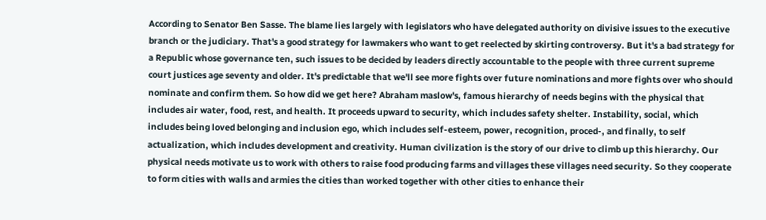According to Senator Ben Sasse. The blame lies largely with legislators who have delegated authority on divisive issues to the executive branch or the judiciary. That's a good strategy for lawmakers who want to get reelected by skirting controversy. But it's a bad strategy for a Republic whose governance ten, such issues to be decided by leaders directly accountable to the people with three current supreme court justices age seventy and older. It's predictable that we'll see more fights over future nominations and more fights over who should nominate and confirm them. So how did we get here? Abraham maslow's, famous hierarchy of needs begins with the physical that includes air water, food, rest, and health. It proceeds upward to security, which includes safety shelter. Instability, social, which includes being loved belonging and inclusion ego, which includes self-esteem, power, recognition, proced-, and finally, to self actualization, which includes development and creativity. Human civilization is the story of our drive to climb up this hierarchy. Our physical needs motivate us to work with others to raise food producing farms and villages these villages need security. So they cooperate to form cities with walls and armies the cities than worked together with other cities to enhance their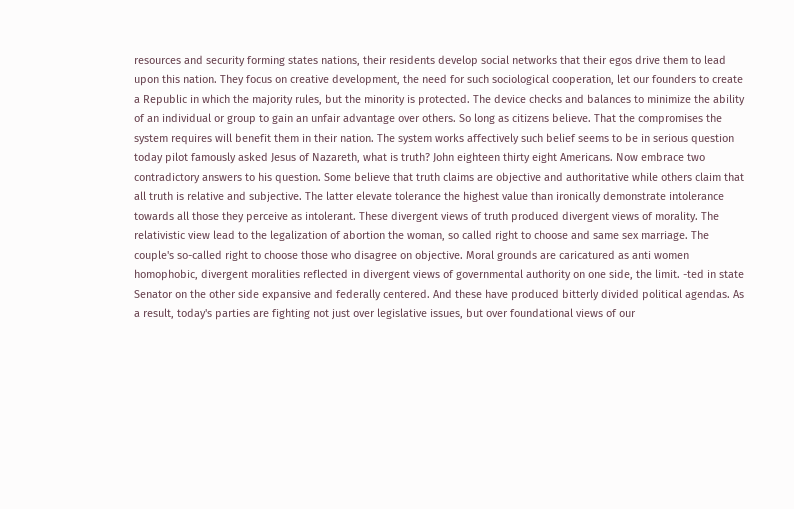resources and security forming states nations, their residents develop social networks that their egos drive them to lead upon this nation. They focus on creative development, the need for such sociological cooperation, let our founders to create a Republic in which the majority rules, but the minority is protected. The device checks and balances to minimize the ability of an individual or group to gain an unfair advantage over others. So long as citizens believe. That the compromises the system requires will benefit them in their nation. The system works affectively such belief seems to be in serious question today pilot famously asked Jesus of Nazareth, what is truth? John eighteen thirty eight Americans. Now embrace two contradictory answers to his question. Some believe that truth claims are objective and authoritative while others claim that all truth is relative and subjective. The latter elevate tolerance the highest value than ironically demonstrate intolerance towards all those they perceive as intolerant. These divergent views of truth produced divergent views of morality. The relativistic view lead to the legalization of abortion the woman, so called right to choose and same sex marriage. The couple's so-called right to choose those who disagree on objective. Moral grounds are caricatured as anti women homophobic, divergent moralities reflected in divergent views of governmental authority on one side, the limit. -ted in state Senator on the other side expansive and federally centered. And these have produced bitterly divided political agendas. As a result, today's parties are fighting not just over legislative issues, but over foundational views of our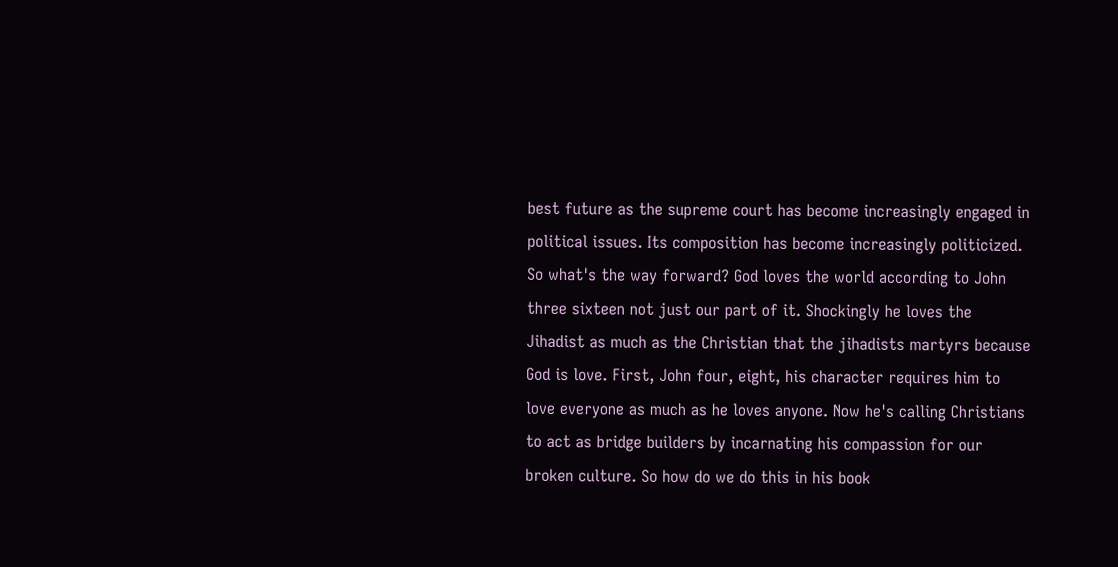best future as the supreme court has become increasingly engaged in political issues. Its composition has become increasingly politicized. So what's the way forward? God loves the world according to John three sixteen not just our part of it. Shockingly he loves the Jihadist as much as the Christian that the jihadists martyrs because God is love. First, John four, eight, his character requires him to love everyone as much as he loves anyone. Now he's calling Christians to act as bridge builders by incarnating his compassion for our broken culture. So how do we do this in his book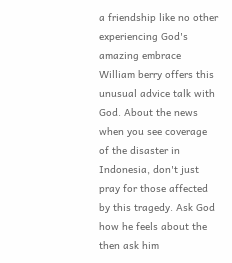a friendship like no other experiencing God's amazing embrace William berry offers this unusual advice talk with God. About the news when you see coverage of the disaster in Indonesia, don't just pray for those affected by this tragedy. Ask God how he feels about the then ask him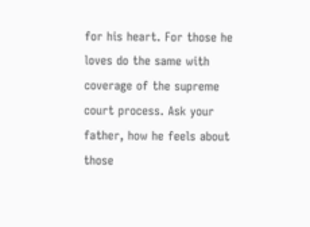for his heart. For those he loves do the same with coverage of the supreme court process. Ask your father, how he feels about those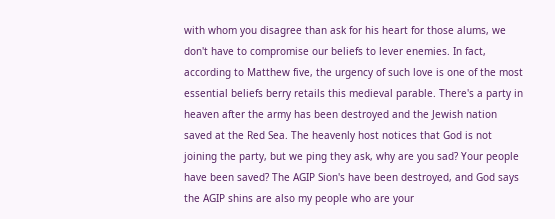with whom you disagree than ask for his heart for those alums, we don't have to compromise our beliefs to lever enemies. In fact, according to Matthew five, the urgency of such love is one of the most essential beliefs berry retails this medieval parable. There's a party in heaven after the army has been destroyed and the Jewish nation saved at the Red Sea. The heavenly host notices that God is not joining the party, but we ping they ask, why are you sad? Your people have been saved? The AGIP Sion's have been destroyed, and God says the AGIP shins are also my people who are your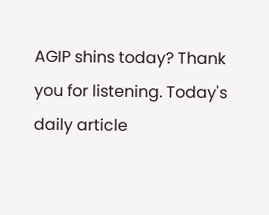AGIP shins today? Thank you for listening. Today's daily article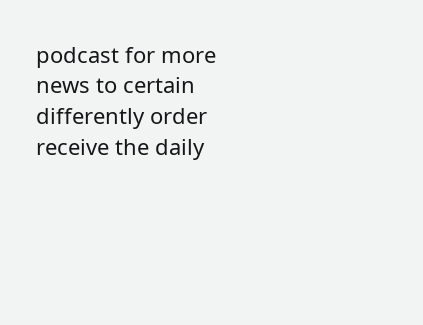podcast for more news to certain differently order receive the daily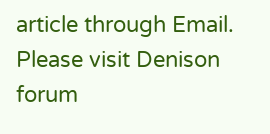article through Email. Please visit Denison forum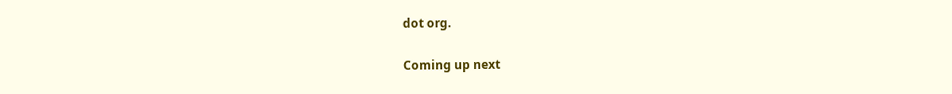dot org.

Coming up next